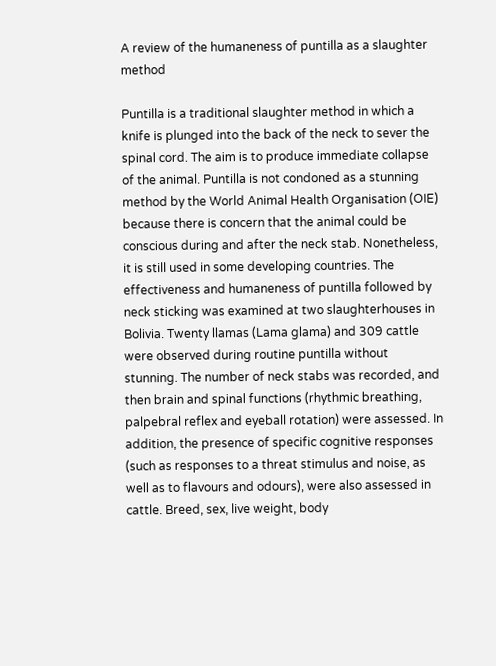A review of the humaneness of puntilla as a slaughter method

Puntilla is a traditional slaughter method in which a knife is plunged into the back of the neck to sever the spinal cord. The aim is to produce immediate collapse of the animal. Puntilla is not condoned as a stunning method by the World Animal Health Organisation (OIE) because there is concern that the animal could be conscious during and after the neck stab. Nonetheless, it is still used in some developing countries. The effectiveness and humaneness of puntilla followed by neck sticking was examined at two slaughterhouses in Bolivia. Twenty llamas (Lama glama) and 309 cattle were observed during routine puntilla without stunning. The number of neck stabs was recorded, and then brain and spinal functions (rhythmic breathing, palpebral reflex and eyeball rotation) were assessed. In addition, the presence of specific cognitive responses (such as responses to a threat stimulus and noise, as well as to flavours and odours), were also assessed in cattle. Breed, sex, live weight, body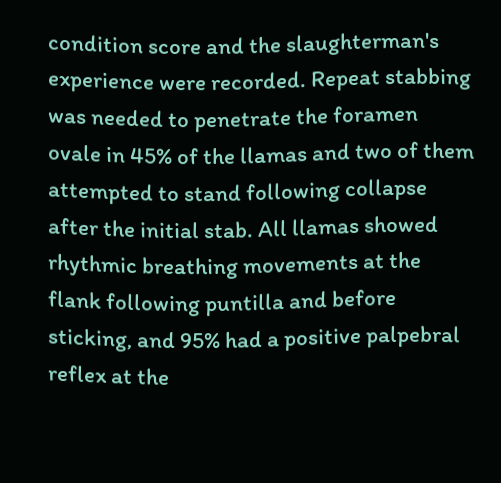condition score and the slaughterman's experience were recorded. Repeat stabbing was needed to penetrate the foramen ovale in 45% of the llamas and two of them attempted to stand following collapse after the initial stab. All llamas showed rhythmic breathing movements at the flank following puntilla and before sticking, and 95% had a positive palpebral reflex at the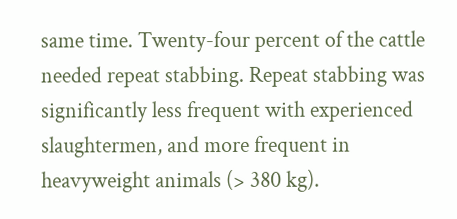same time. Twenty-four percent of the cattle needed repeat stabbing. Repeat stabbing was significantly less frequent with experienced slaughtermen, and more frequent in heavyweight animals (> 380 kg).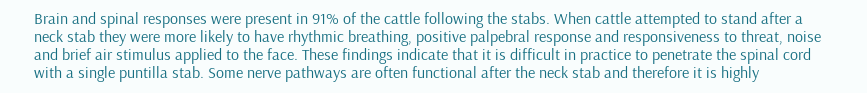Brain and spinal responses were present in 91% of the cattle following the stabs. When cattle attempted to stand after a neck stab they were more likely to have rhythmic breathing, positive palpebral response and responsiveness to threat, noise and brief air stimulus applied to the face. These findings indicate that it is difficult in practice to penetrate the spinal cord with a single puntilla stab. Some nerve pathways are often functional after the neck stab and therefore it is highly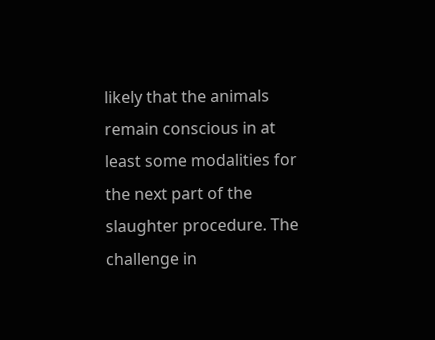likely that the animals remain conscious in at least some modalities for the next part of the slaughter procedure. The challenge in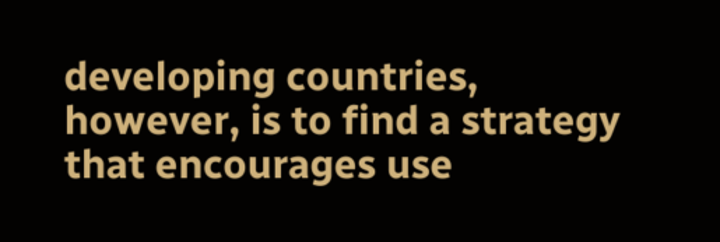developing countries, however, is to find a strategy that encourages use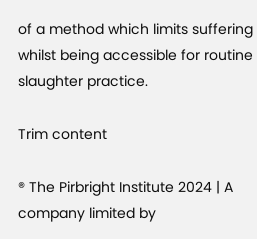of a method which limits suffering whilst being accessible for routine slaughter practice.

Trim content

® The Pirbright Institute 2024 | A company limited by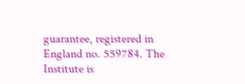guarantee, registered in England no. 559784. The Institute is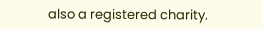also a registered charity.